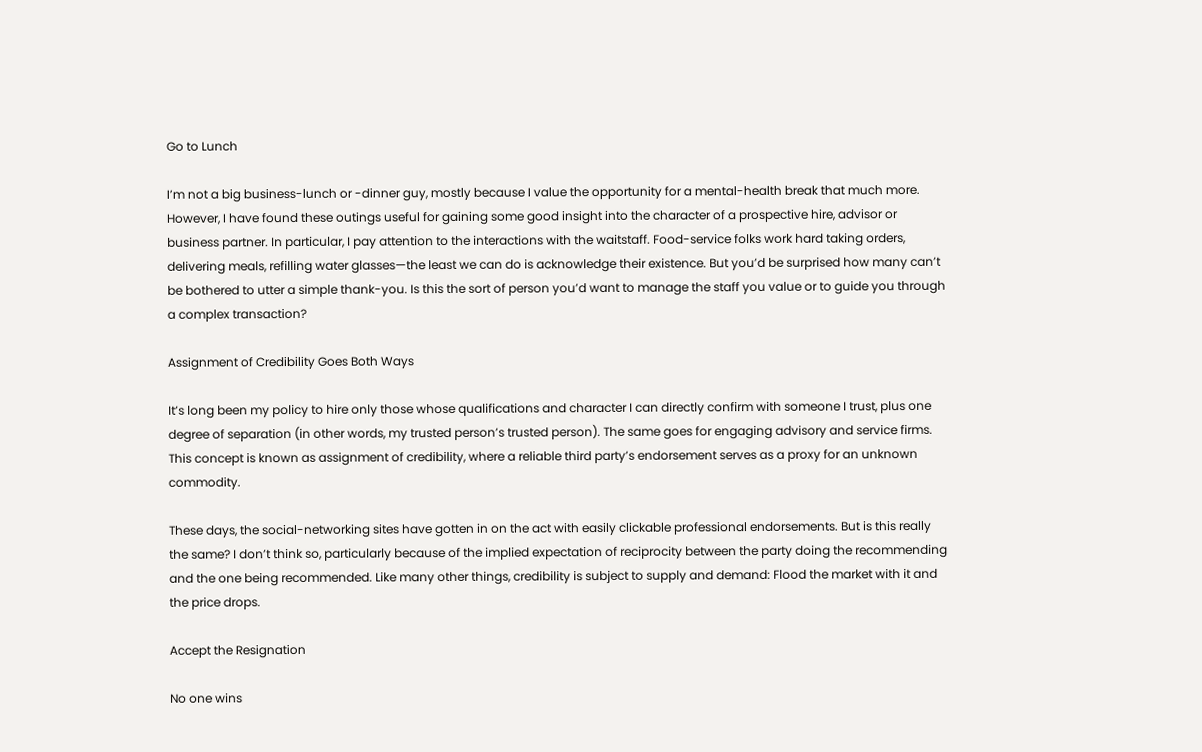Go to Lunch

I’m not a big business-lunch or -dinner guy, mostly because I value the opportunity for a mental-health break that much more. However, I have found these outings useful for gaining some good insight into the character of a prospective hire, advisor or business partner. In particular, I pay attention to the interactions with the waitstaff. Food-service folks work hard taking orders, delivering meals, refilling water glasses—the least we can do is acknowledge their existence. But you’d be surprised how many can’t be bothered to utter a simple thank-you. Is this the sort of person you’d want to manage the staff you value or to guide you through a complex transaction?

Assignment of Credibility Goes Both Ways

It’s long been my policy to hire only those whose qualifications and character I can directly confirm with someone I trust, plus one degree of separation (in other words, my trusted person’s trusted person). The same goes for engaging advisory and service firms. This concept is known as assignment of credibility, where a reliable third party’s endorsement serves as a proxy for an unknown commodity.

These days, the social-networking sites have gotten in on the act with easily clickable professional endorsements. But is this really the same? I don’t think so, particularly because of the implied expectation of reciprocity between the party doing the recommending and the one being recommended. Like many other things, credibility is subject to supply and demand: Flood the market with it and the price drops.

Accept the Resignation

No one wins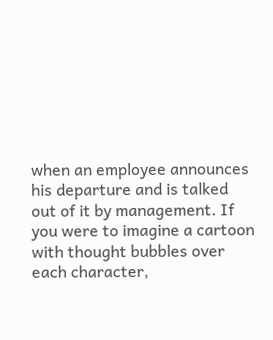when an employee announces his departure and is talked out of it by management. If you were to imagine a cartoon with thought bubbles over each character,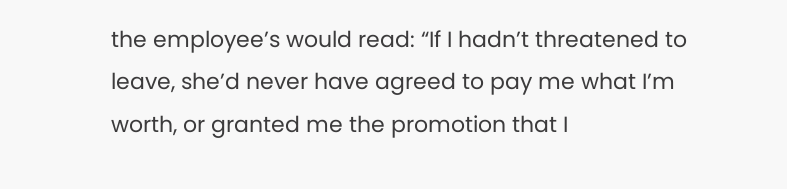the employee’s would read: “If I hadn’t threatened to leave, she’d never have agreed to pay me what I’m worth, or granted me the promotion that I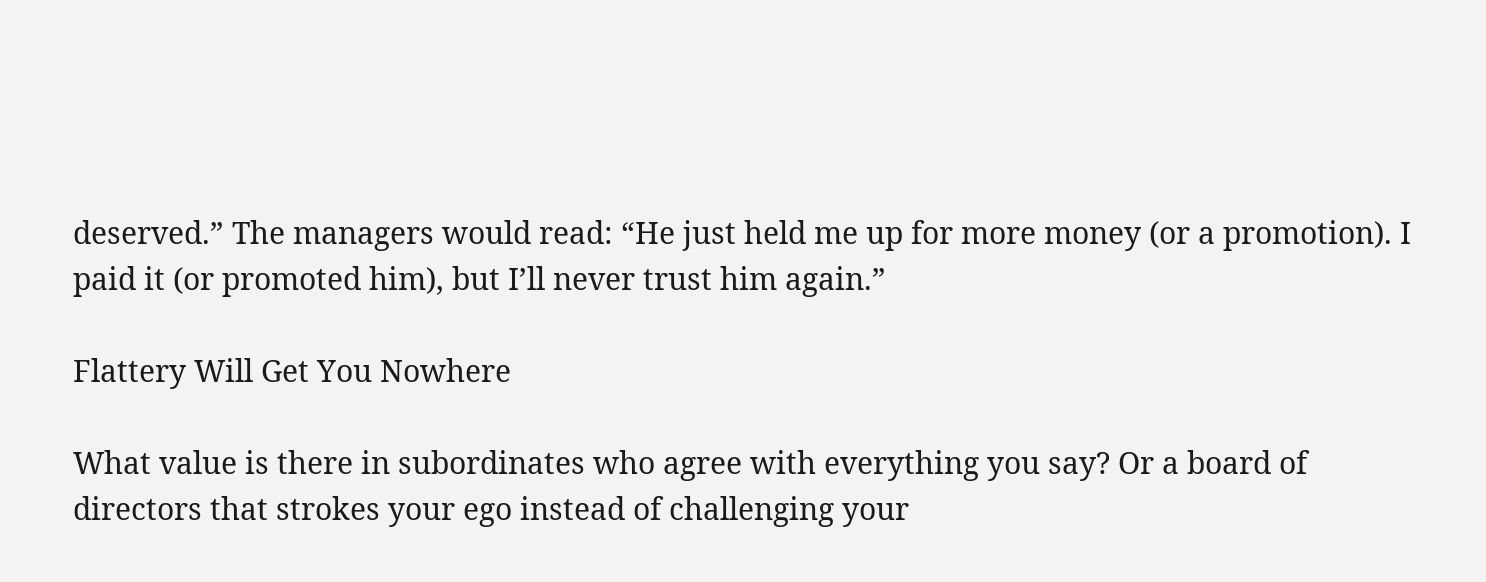deserved.” The managers would read: “He just held me up for more money (or a promotion). I paid it (or promoted him), but I’ll never trust him again.”

Flattery Will Get You Nowhere

What value is there in subordinates who agree with everything you say? Or a board of directors that strokes your ego instead of challenging your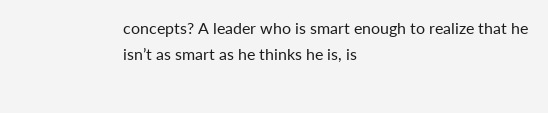concepts? A leader who is smart enough to realize that he isn’t as smart as he thinks he is, is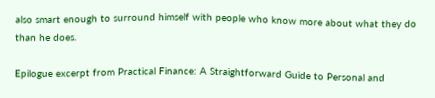also smart enough to surround himself with people who know more about what they do than he does.

Epilogue excerpt from Practical Finance: A Straightforward Guide to Personal and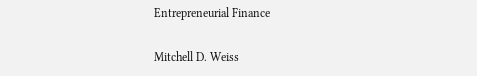Entrepreneurial Finance

Mitchell D. Weiss